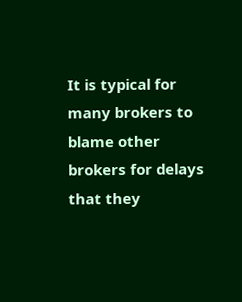It is typical for many brokers to blame other brokers for delays that they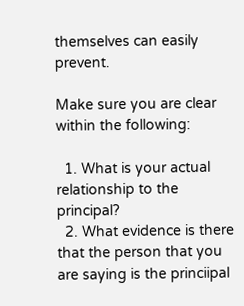themselves can easily prevent.

Make sure you are clear within the following:

  1. What is your actual relationship to the principal?
  2. What evidence is there that the person that you are saying is the princiipal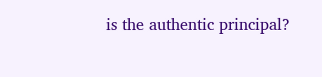is the authentic principal?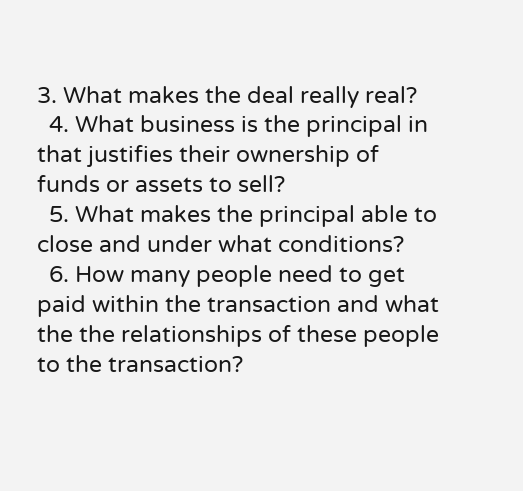3. What makes the deal really real?
  4. What business is the principal in that justifies their ownership of funds or assets to sell?
  5. What makes the principal able to close and under what conditions?
  6. How many people need to get paid within the transaction and what the the relationships of these people to the transaction?